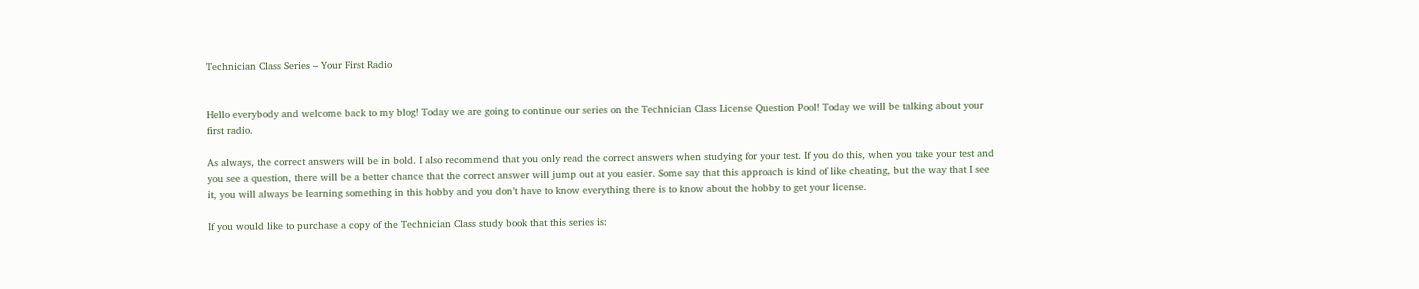Technician Class Series – Your First Radio


Hello everybody and welcome back to my blog! Today we are going to continue our series on the Technician Class License Question Pool! Today we will be talking about your first radio.

As always, the correct answers will be in bold. I also recommend that you only read the correct answers when studying for your test. If you do this, when you take your test and you see a question, there will be a better chance that the correct answer will jump out at you easier. Some say that this approach is kind of like cheating, but the way that I see it, you will always be learning something in this hobby and you don’t have to know everything there is to know about the hobby to get your license.

If you would like to purchase a copy of the Technician Class study book that this series is: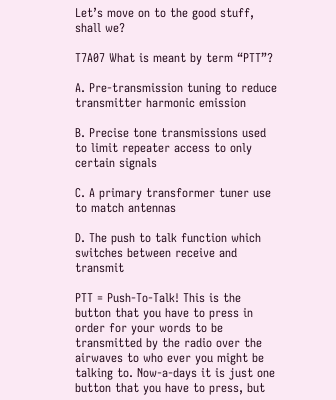Let’s move on to the good stuff, shall we?

T7A07 What is meant by term “PTT”?

A. Pre-transmission tuning to reduce transmitter harmonic emission

B. Precise tone transmissions used to limit repeater access to only certain signals

C. A primary transformer tuner use to match antennas

D. The push to talk function which switches between receive and transmit

PTT = Push-To-Talk! This is the button that you have to press in order for your words to be transmitted by the radio over the airwaves to who ever you might be talking to. Now-a-days it is just one button that you have to press, but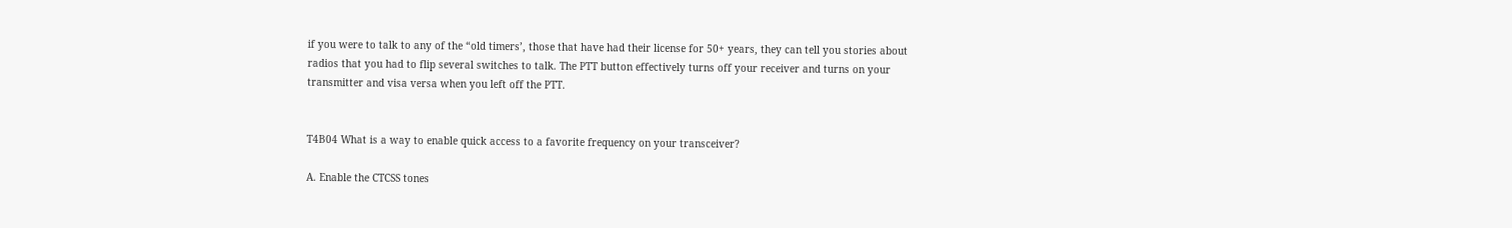if you were to talk to any of the “old timers’, those that have had their license for 50+ years, they can tell you stories about radios that you had to flip several switches to talk. The PTT button effectively turns off your receiver and turns on your transmitter and visa versa when you left off the PTT.


T4B04 What is a way to enable quick access to a favorite frequency on your transceiver?

A. Enable the CTCSS tones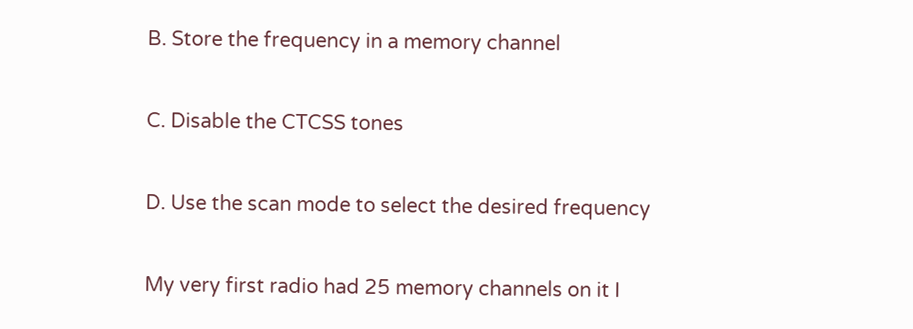B. Store the frequency in a memory channel

C. Disable the CTCSS tones

D. Use the scan mode to select the desired frequency

My very first radio had 25 memory channels on it I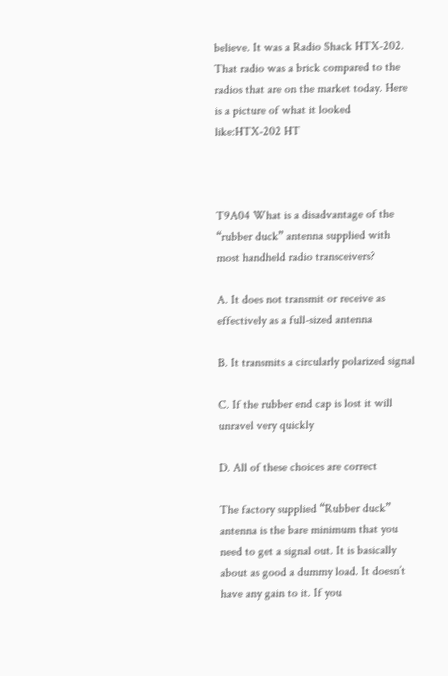believe. It was a Radio Shack HTX-202. That radio was a brick compared to the radios that are on the market today. Here is a picture of what it looked like:HTX-202 HT



T9A04 What is a disadvantage of the “rubber duck” antenna supplied with most handheld radio transceivers?

A. It does not transmit or receive as effectively as a full-sized antenna

B. It transmits a circularly polarized signal

C. If the rubber end cap is lost it will unravel very quickly

D. All of these choices are correct

The factory supplied “Rubber duck” antenna is the bare minimum that you need to get a signal out. It is basically about as good a dummy load. It doesn’t have any gain to it. If you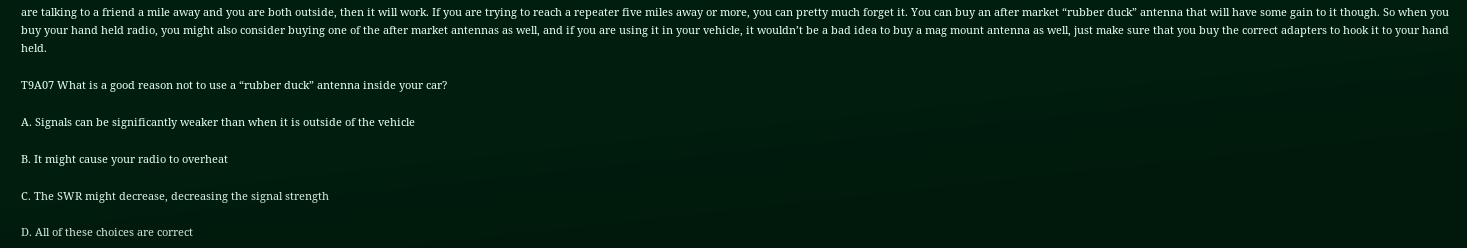are talking to a friend a mile away and you are both outside, then it will work. If you are trying to reach a repeater five miles away or more, you can pretty much forget it. You can buy an after market “rubber duck” antenna that will have some gain to it though. So when you buy your hand held radio, you might also consider buying one of the after market antennas as well, and if you are using it in your vehicle, it wouldn’t be a bad idea to buy a mag mount antenna as well, just make sure that you buy the correct adapters to hook it to your hand held.

T9A07 What is a good reason not to use a “rubber duck” antenna inside your car?

A. Signals can be significantly weaker than when it is outside of the vehicle

B. It might cause your radio to overheat

C. The SWR might decrease, decreasing the signal strength

D. All of these choices are correct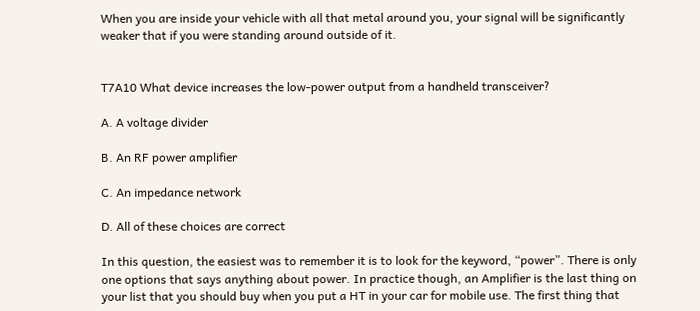When you are inside your vehicle with all that metal around you, your signal will be significantly weaker that if you were standing around outside of it.


T7A10 What device increases the low-power output from a handheld transceiver?

A. A voltage divider

B. An RF power amplifier

C. An impedance network

D. All of these choices are correct

In this question, the easiest was to remember it is to look for the keyword, “power”. There is only one options that says anything about power. In practice though, an Amplifier is the last thing on your list that you should buy when you put a HT in your car for mobile use. The first thing that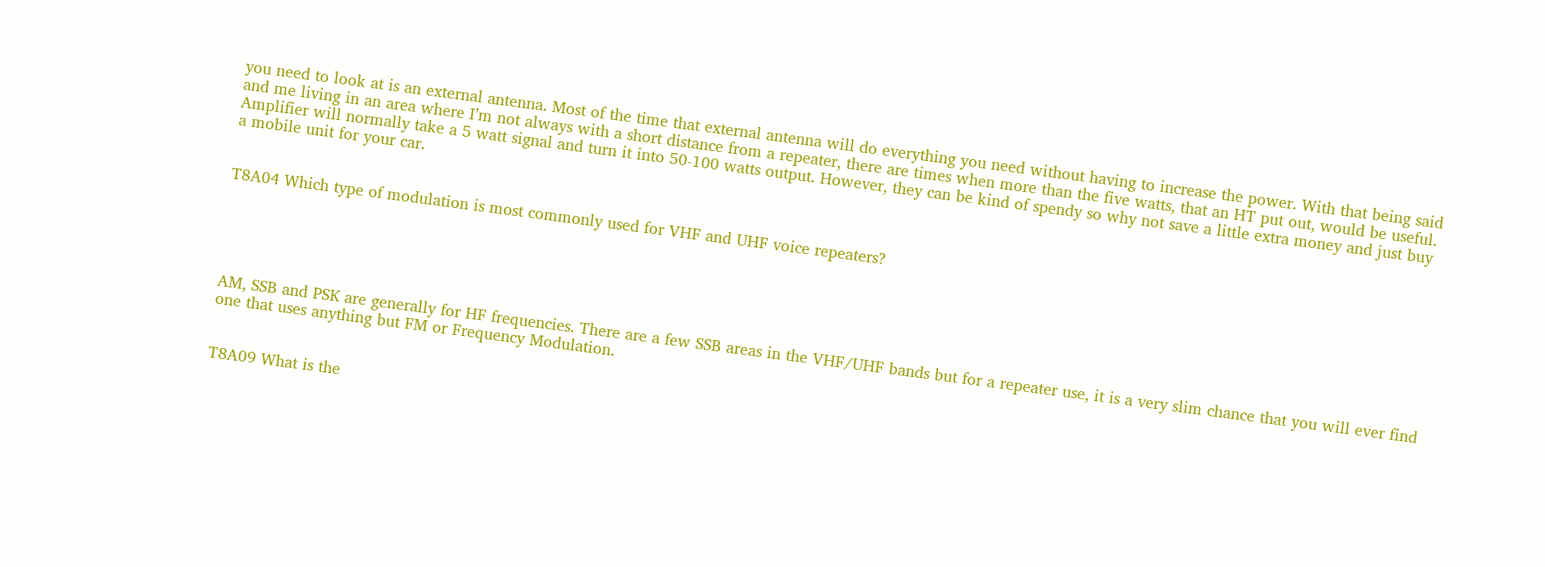you need to look at is an external antenna. Most of the time that external antenna will do everything you need without having to increase the power. With that being said and me living in an area where I’m not always with a short distance from a repeater, there are times when more than the five watts, that an HT put out, would be useful. Amplifier will normally take a 5 watt signal and turn it into 50-100 watts output. However, they can be kind of spendy so why not save a little extra money and just buy a mobile unit for your car.


T8A04 Which type of modulation is most commonly used for VHF and UHF voice repeaters?





AM, SSB and PSK are generally for HF frequencies. There are a few SSB areas in the VHF/UHF bands but for a repeater use, it is a very slim chance that you will ever find one that uses anything but FM or Frequency Modulation.


T8A09 What is the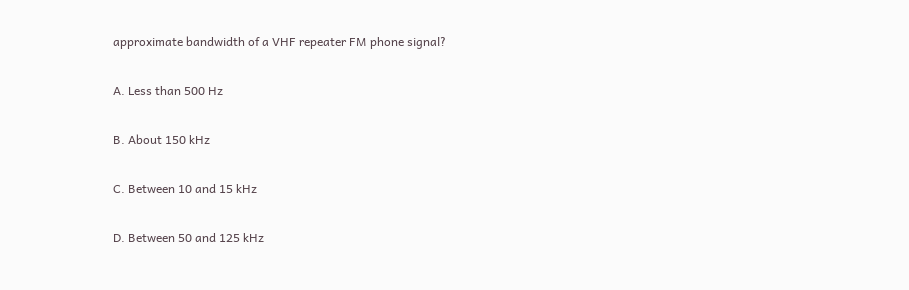approximate bandwidth of a VHF repeater FM phone signal?

A. Less than 500 Hz

B. About 150 kHz

C. Between 10 and 15 kHz

D. Between 50 and 125 kHz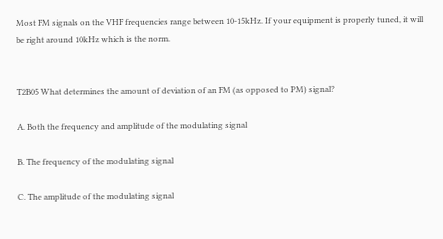Most FM signals on the VHF frequencies range between 10-15kHz. If your equipment is properly tuned, it will be right around 10kHz which is the norm.


T2B05 What determines the amount of deviation of an FM (as opposed to PM) signal?

A. Both the frequency and amplitude of the modulating signal

B. The frequency of the modulating signal

C. The amplitude of the modulating signal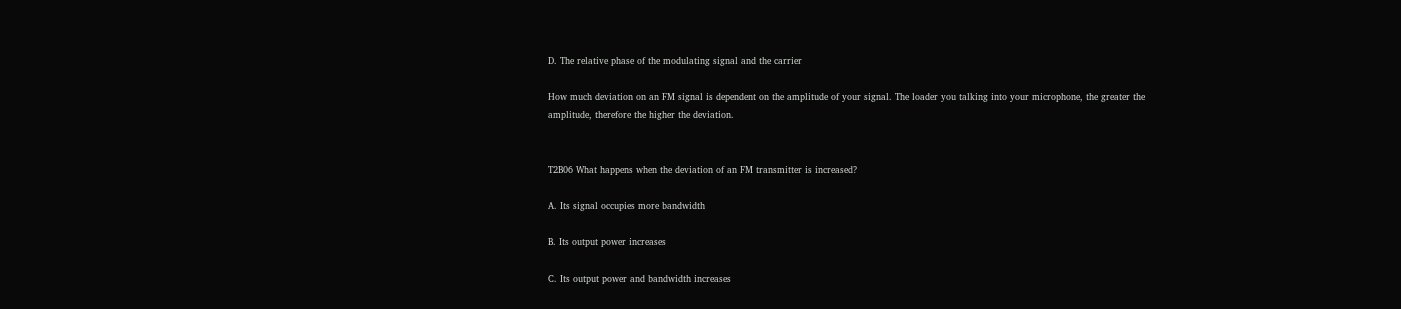D. The relative phase of the modulating signal and the carrier

How much deviation on an FM signal is dependent on the amplitude of your signal. The loader you talking into your microphone, the greater the amplitude, therefore the higher the deviation.


T2B06 What happens when the deviation of an FM transmitter is increased?

A. Its signal occupies more bandwidth

B. Its output power increases

C. Its output power and bandwidth increases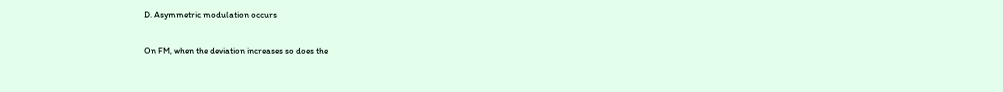D. Asymmetric modulation occurs

On FM, when the deviation increases so does the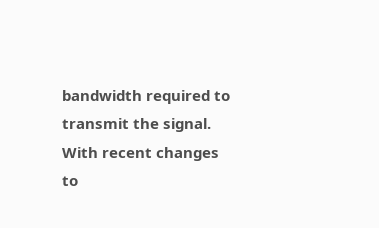bandwidth required to transmit the signal. With recent changes to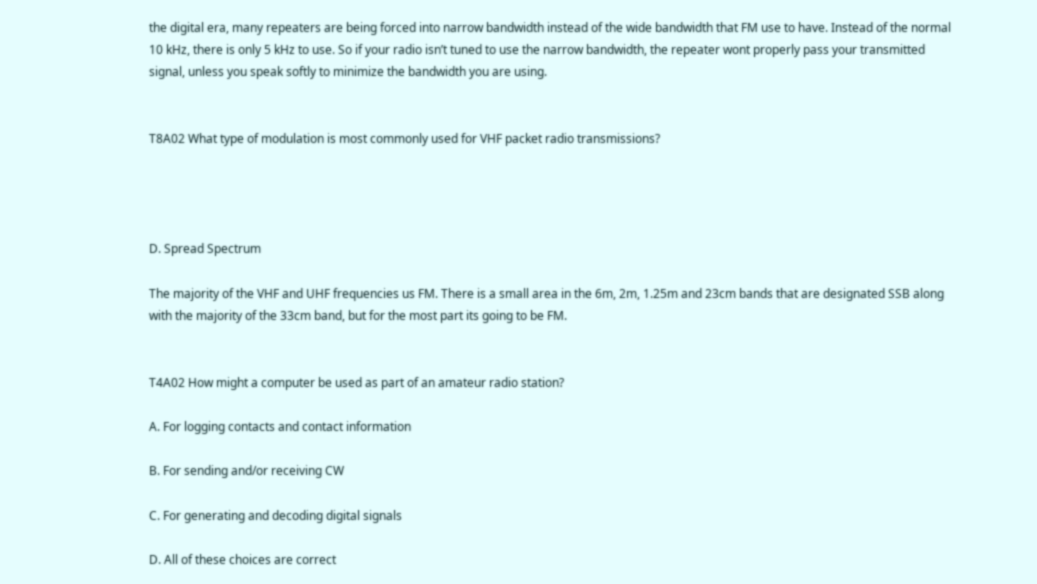the digital era, many repeaters are being forced into narrow bandwidth instead of the wide bandwidth that FM use to have. Instead of the normal 10 kHz, there is only 5 kHz to use. So if your radio isn’t tuned to use the narrow bandwidth, the repeater wont properly pass your transmitted signal, unless you speak softly to minimize the bandwidth you are using.


T8A02 What type of modulation is most commonly used for VHF packet radio transmissions?




D. Spread Spectrum

The majority of the VHF and UHF frequencies us FM. There is a small area in the 6m, 2m, 1.25m and 23cm bands that are designated SSB along with the majority of the 33cm band, but for the most part its going to be FM.


T4A02 How might a computer be used as part of an amateur radio station?

A. For logging contacts and contact information

B. For sending and/or receiving CW

C. For generating and decoding digital signals

D. All of these choices are correct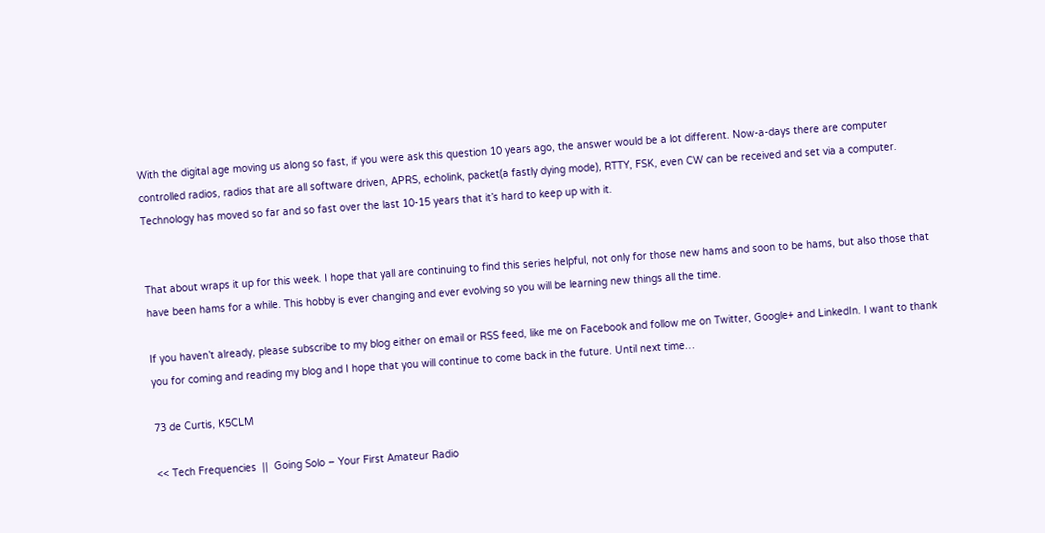With the digital age moving us along so fast, if you were ask this question 10 years ago, the answer would be a lot different. Now-a-days there are computer controlled radios, radios that are all software driven, APRS, echolink, packet(a fastly dying mode), RTTY, FSK, even CW can be received and set via a computer. Technology has moved so far and so fast over the last 10-15 years that it’s hard to keep up with it.


That about wraps it up for this week. I hope that yall are continuing to find this series helpful, not only for those new hams and soon to be hams, but also those that have been hams for a while. This hobby is ever changing and ever evolving so you will be learning new things all the time.

If you haven’t already, please subscribe to my blog either on email or RSS feed, like me on Facebook and follow me on Twitter, Google+ and LinkedIn. I want to thank you for coming and reading my blog and I hope that you will continue to come back in the future. Until next time…

73 de Curtis, K5CLM

<< Tech Frequencies  ||  Going Solo – Your First Amateur Radio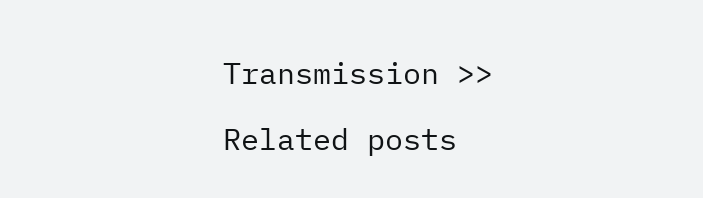Transmission >>

Related posts